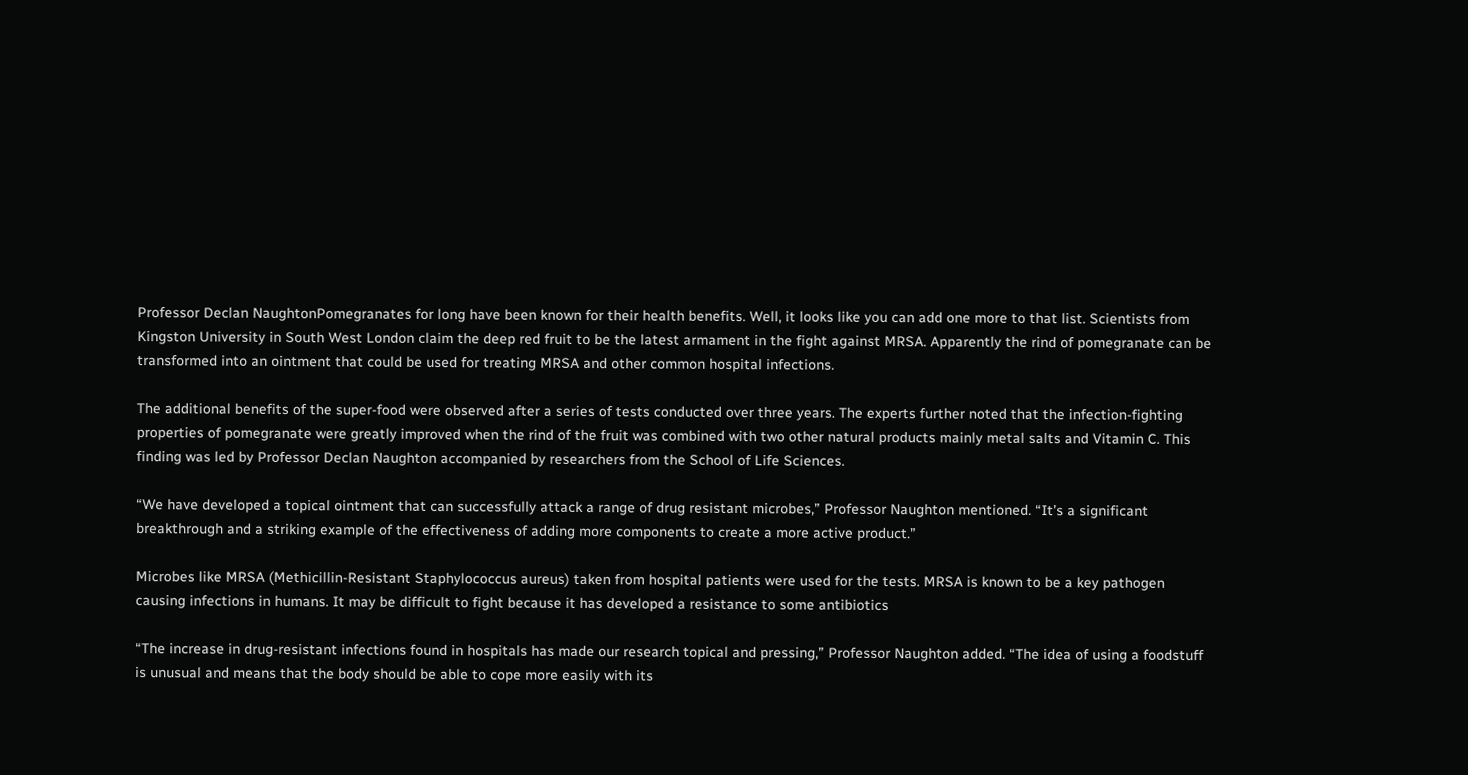Professor Declan NaughtonPomegranates for long have been known for their health benefits. Well, it looks like you can add one more to that list. Scientists from Kingston University in South West London claim the deep red fruit to be the latest armament in the fight against MRSA. Apparently the rind of pomegranate can be transformed into an ointment that could be used for treating MRSA and other common hospital infections.

The additional benefits of the super-food were observed after a series of tests conducted over three years. The experts further noted that the infection-fighting properties of pomegranate were greatly improved when the rind of the fruit was combined with two other natural products mainly metal salts and Vitamin C. This finding was led by Professor Declan Naughton accompanied by researchers from the School of Life Sciences.

“We have developed a topical ointment that can successfully attack a range of drug resistant microbes,” Professor Naughton mentioned. “It’s a significant breakthrough and a striking example of the effectiveness of adding more components to create a more active product.”

Microbes like MRSA (Methicillin-Resistant Staphylococcus aureus) taken from hospital patients were used for the tests. MRSA is known to be a key pathogen causing infections in humans. It may be difficult to fight because it has developed a resistance to some antibiotics

“The increase in drug-resistant infections found in hospitals has made our research topical and pressing,” Professor Naughton added. “The idea of using a foodstuff is unusual and means that the body should be able to cope more easily with its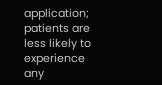application; patients are less likely to experience any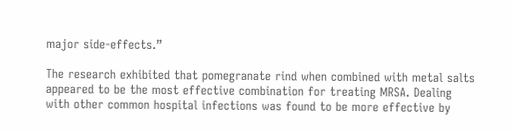major side-effects.”

The research exhibited that pomegranate rind when combined with metal salts appeared to be the most effective combination for treating MRSA. Dealing with other common hospital infections was found to be more effective by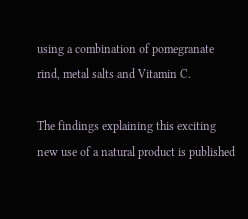using a combination of pomegranate rind, metal salts and Vitamin C.

The findings explaining this exciting new use of a natural product is published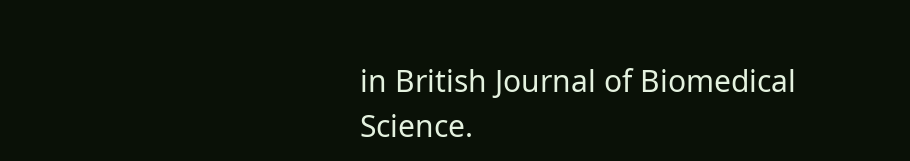in British Journal of Biomedical Science.